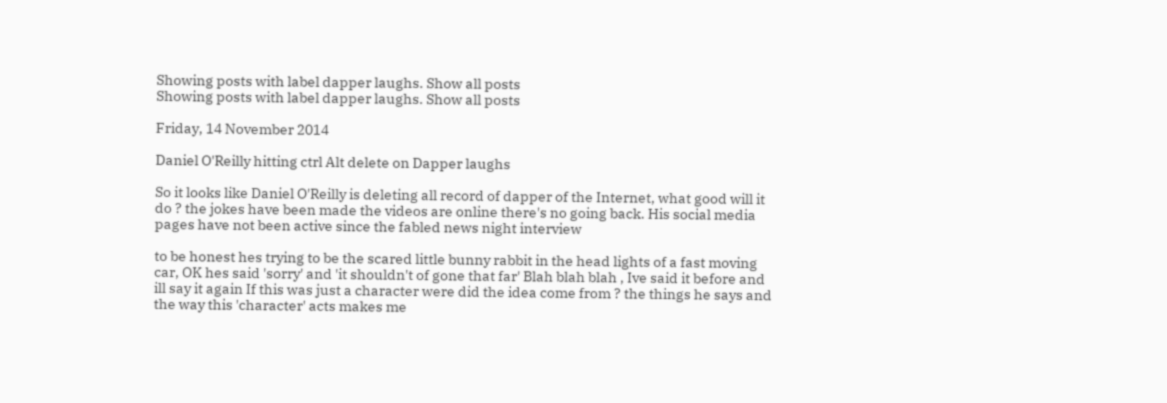Showing posts with label dapper laughs. Show all posts
Showing posts with label dapper laughs. Show all posts

Friday, 14 November 2014

Daniel O'Reilly hitting ctrl Alt delete on Dapper laughs

So it looks like Daniel O'Reilly is deleting all record of dapper of the Internet, what good will it do ? the jokes have been made the videos are online there's no going back. His social media pages have not been active since the fabled news night interview

to be honest hes trying to be the scared little bunny rabbit in the head lights of a fast moving car, OK hes said 'sorry' and 'it shouldn't of gone that far' Blah blah blah , Ive said it before and ill say it again If this was just a character were did the idea come from ? the things he says and the way this 'character' acts makes me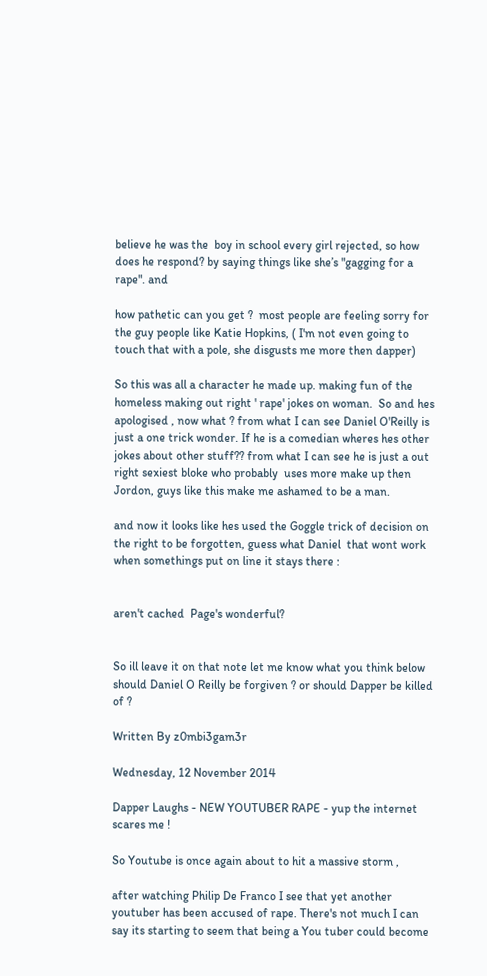believe he was the  boy in school every girl rejected, so how does he respond? by saying things like she’s "gagging for a rape". and

how pathetic can you get ?  most people are feeling sorry for the guy people like Katie Hopkins, ( I'm not even going to touch that with a pole, she disgusts me more then dapper)

So this was all a character he made up. making fun of the homeless making out right ' rape' jokes on woman.  So and hes apologised , now what ? from what I can see Daniel O'Reilly is just a one trick wonder. If he is a comedian wheres hes other jokes about other stuff?? from what I can see he is just a out right sexiest bloke who probably  uses more make up then Jordon, guys like this make me ashamed to be a man.

and now it looks like hes used the Goggle trick of decision on the right to be forgotten, guess what Daniel  that wont work when somethings put on line it stays there :


aren't cached  Page's wonderful?


So ill leave it on that note let me know what you think below should Daniel O Reilly be forgiven ? or should Dapper be killed of ?

Written By z0mbi3gam3r

Wednesday, 12 November 2014

Dapper Laughs - NEW YOUTUBER RAPE - yup the internet scares me !

So Youtube is once again about to hit a massive storm ,

after watching Philip De Franco I see that yet another youtuber has been accused of rape. There's not much I can say its starting to seem that being a You tuber could become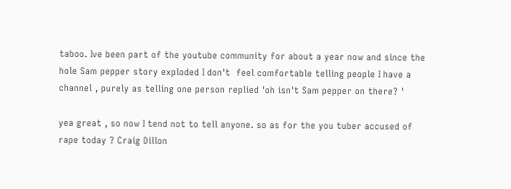taboo. Ive been part of the youtube community for about a year now and since the hole Sam pepper story exploded I don't  feel comfortable telling people I have a channel , purely as telling one person replied 'oh isn't Sam pepper on there? '

yea great , so now I tend not to tell anyone. so as for the you tuber accused of rape today ? Craig Dillon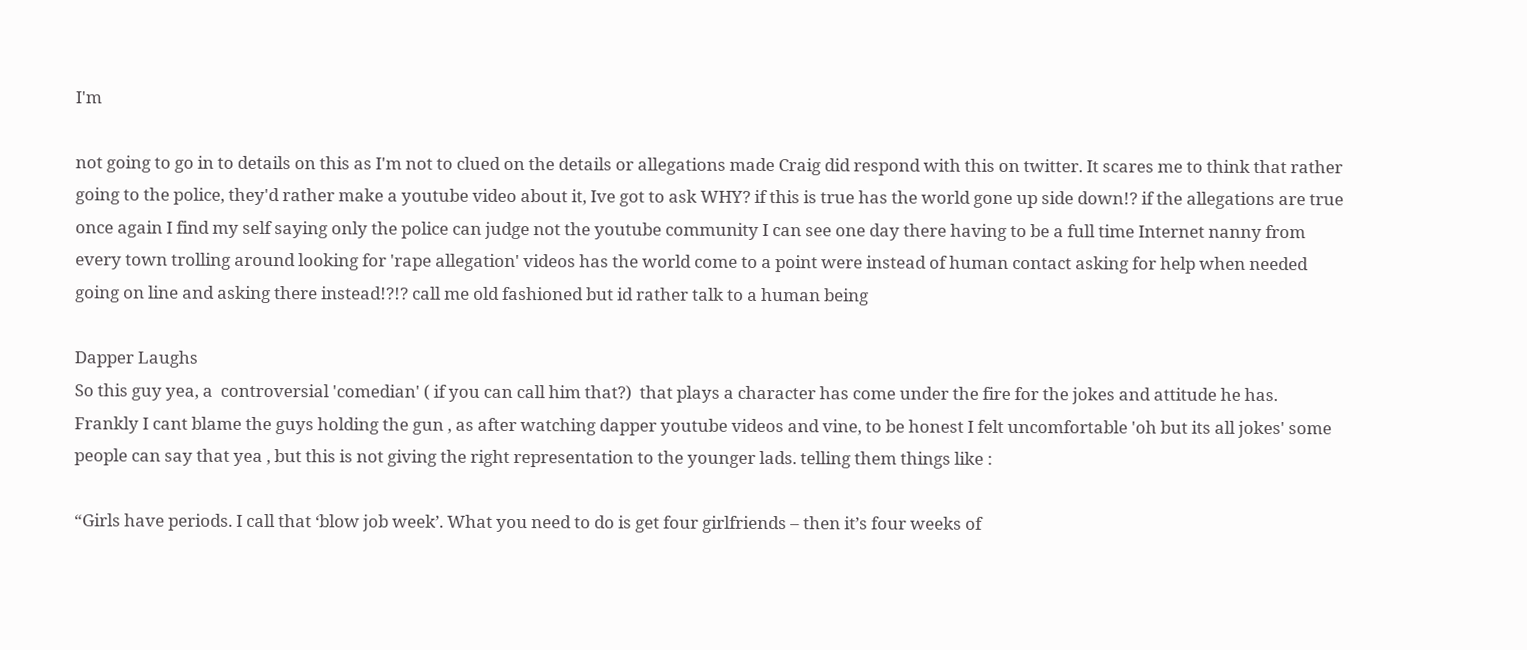I'm

not going to go in to details on this as I'm not to clued on the details or allegations made Craig did respond with this on twitter. It scares me to think that rather going to the police, they'd rather make a youtube video about it, Ive got to ask WHY? if this is true has the world gone up side down!? if the allegations are true once again I find my self saying only the police can judge not the youtube community I can see one day there having to be a full time Internet nanny from every town trolling around looking for 'rape allegation' videos has the world come to a point were instead of human contact asking for help when needed going on line and asking there instead!?!? call me old fashioned but id rather talk to a human being

Dapper Laughs
So this guy yea, a  controversial 'comedian' ( if you can call him that?)  that plays a character has come under the fire for the jokes and attitude he has. Frankly I cant blame the guys holding the gun , as after watching dapper youtube videos and vine, to be honest I felt uncomfortable 'oh but its all jokes' some people can say that yea , but this is not giving the right representation to the younger lads. telling them things like :

“Girls have periods. I call that ‘blow job week’. What you need to do is get four girlfriends – then it’s four weeks of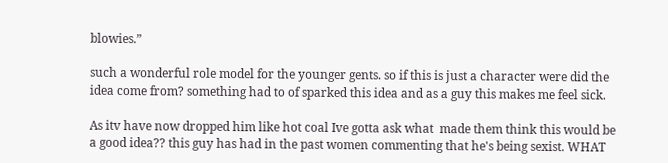blowies.”

such a wonderful role model for the younger gents. so if this is just a character were did the idea come from? something had to of sparked this idea and as a guy this makes me feel sick.

As itv have now dropped him like hot coal Ive gotta ask what  made them think this would be a good idea?? this guy has had in the past women commenting that he's being sexist. WHAT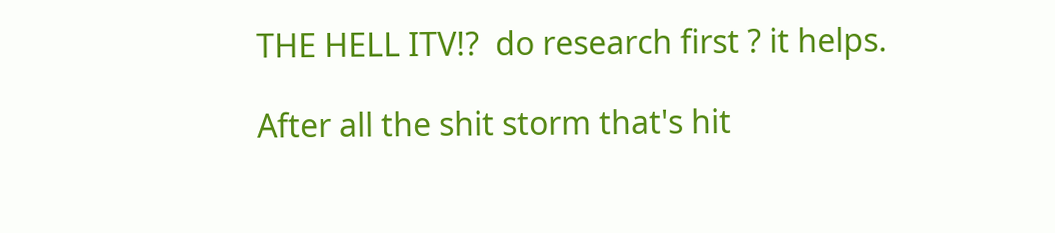THE HELL ITV!?  do research first ? it helps.

After all the shit storm that's hit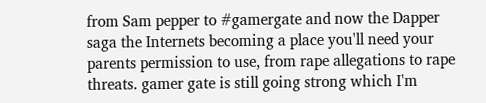from Sam pepper to #gamergate and now the Dapper saga the Internets becoming a place you'll need your parents permission to use, from rape allegations to rape threats. gamer gate is still going strong which I'm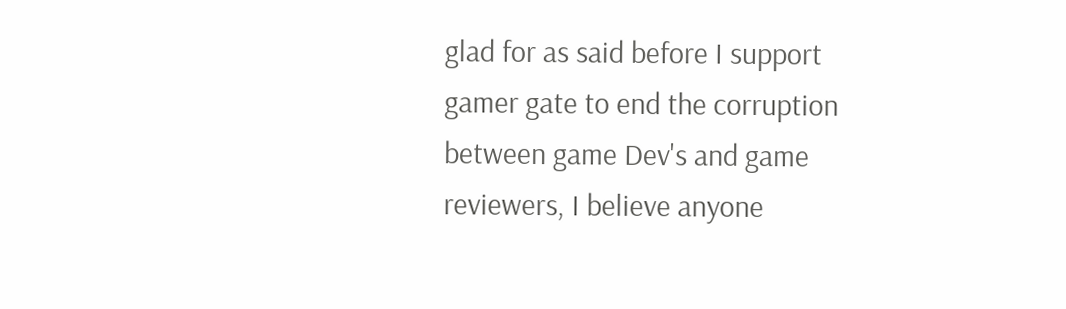glad for as said before I support gamer gate to end the corruption between game Dev's and game reviewers, I believe anyone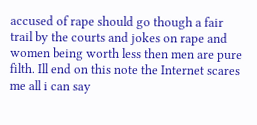accused of rape should go though a fair trail by the courts and jokes on rape and women being worth less then men are pure filth. Ill end on this note the Internet scares me all i can say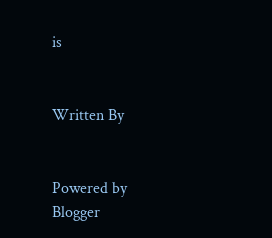is


Written By


Powered by Blogger